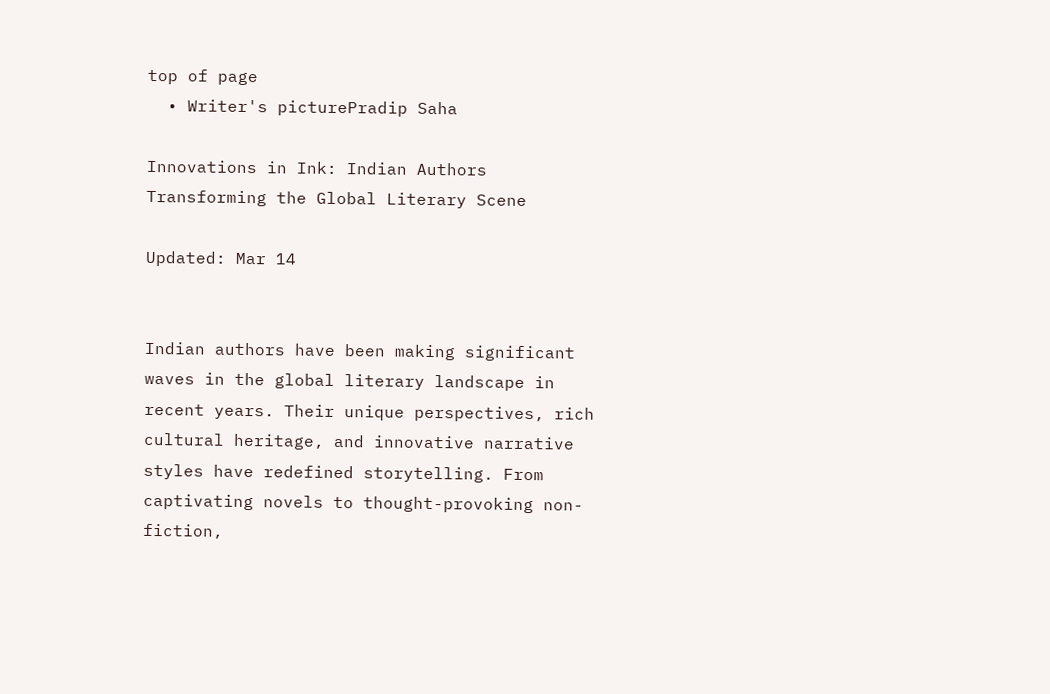top of page
  • Writer's picturePradip Saha

Innovations in Ink: Indian Authors Transforming the Global Literary Scene

Updated: Mar 14


Indian authors have been making significant waves in the global literary landscape in recent years. Their unique perspectives, rich cultural heritage, and innovative narrative styles have redefined storytelling. From captivating novels to thought-provoking non-fiction,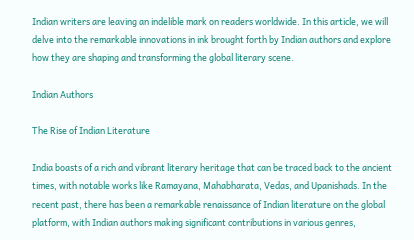Indian writers are leaving an indelible mark on readers worldwide. In this article, we will delve into the remarkable innovations in ink brought forth by Indian authors and explore how they are shaping and transforming the global literary scene.

Indian Authors

The Rise of Indian Literature

India boasts of a rich and vibrant literary heritage that can be traced back to the ancient times, with notable works like Ramayana, Mahabharata, Vedas, and Upanishads. In the recent past, there has been a remarkable renaissance of Indian literature on the global platform, with Indian authors making significant contributions in various genres,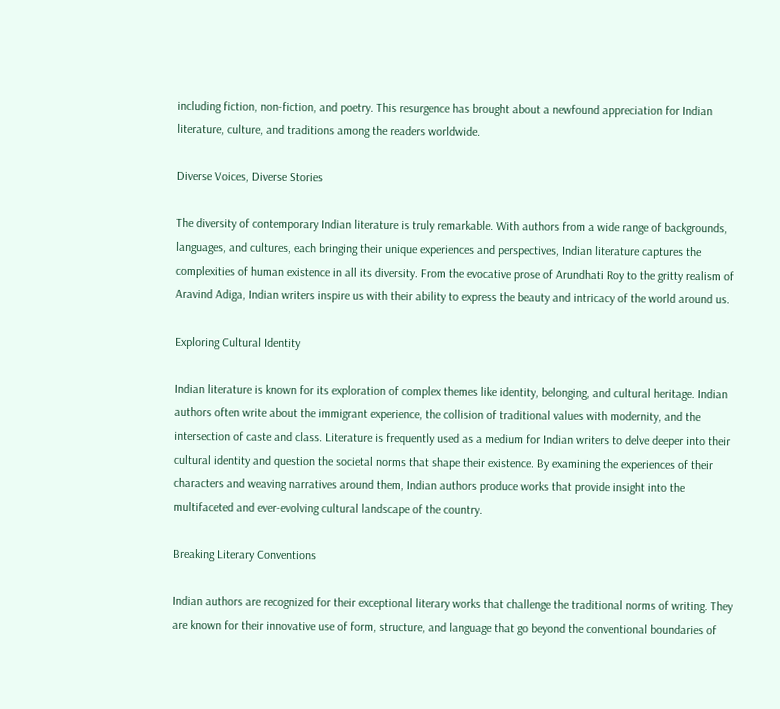including fiction, non-fiction, and poetry. This resurgence has brought about a newfound appreciation for Indian literature, culture, and traditions among the readers worldwide.

Diverse Voices, Diverse Stories

The diversity of contemporary Indian literature is truly remarkable. With authors from a wide range of backgrounds, languages, and cultures, each bringing their unique experiences and perspectives, Indian literature captures the complexities of human existence in all its diversity. From the evocative prose of Arundhati Roy to the gritty realism of Aravind Adiga, Indian writers inspire us with their ability to express the beauty and intricacy of the world around us.

Exploring Cultural Identity

Indian literature is known for its exploration of complex themes like identity, belonging, and cultural heritage. Indian authors often write about the immigrant experience, the collision of traditional values with modernity, and the intersection of caste and class. Literature is frequently used as a medium for Indian writers to delve deeper into their cultural identity and question the societal norms that shape their existence. By examining the experiences of their characters and weaving narratives around them, Indian authors produce works that provide insight into the multifaceted and ever-evolving cultural landscape of the country.

Breaking Literary Conventions

Indian authors are recognized for their exceptional literary works that challenge the traditional norms of writing. They are known for their innovative use of form, structure, and language that go beyond the conventional boundaries of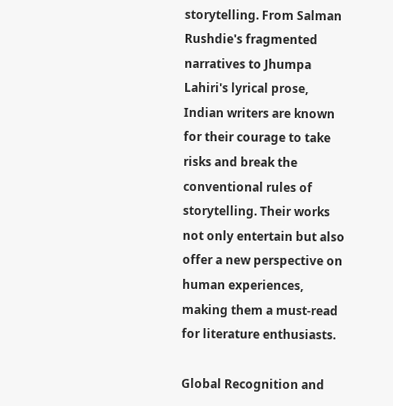storytelling. From Salman Rushdie's fragmented narratives to Jhumpa Lahiri's lyrical prose, Indian writers are known for their courage to take risks and break the conventional rules of storytelling. Their works not only entertain but also offer a new perspective on human experiences, making them a must-read for literature enthusiasts.

Global Recognition and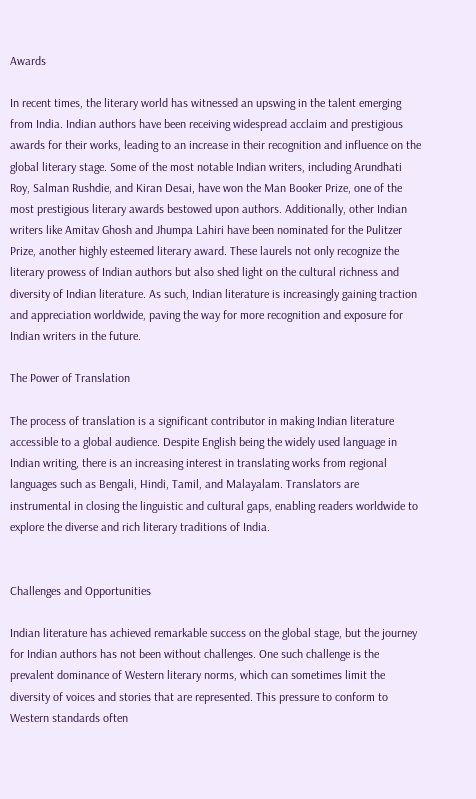Awards

In recent times, the literary world has witnessed an upswing in the talent emerging from India. Indian authors have been receiving widespread acclaim and prestigious awards for their works, leading to an increase in their recognition and influence on the global literary stage. Some of the most notable Indian writers, including Arundhati Roy, Salman Rushdie, and Kiran Desai, have won the Man Booker Prize, one of the most prestigious literary awards bestowed upon authors. Additionally, other Indian writers like Amitav Ghosh and Jhumpa Lahiri have been nominated for the Pulitzer Prize, another highly esteemed literary award. These laurels not only recognize the literary prowess of Indian authors but also shed light on the cultural richness and diversity of Indian literature. As such, Indian literature is increasingly gaining traction and appreciation worldwide, paving the way for more recognition and exposure for Indian writers in the future.

The Power of Translation

The process of translation is a significant contributor in making Indian literature accessible to a global audience. Despite English being the widely used language in Indian writing, there is an increasing interest in translating works from regional languages such as Bengali, Hindi, Tamil, and Malayalam. Translators are instrumental in closing the linguistic and cultural gaps, enabling readers worldwide to explore the diverse and rich literary traditions of India.


Challenges and Opportunities

Indian literature has achieved remarkable success on the global stage, but the journey for Indian authors has not been without challenges. One such challenge is the prevalent dominance of Western literary norms, which can sometimes limit the diversity of voices and stories that are represented. This pressure to conform to Western standards often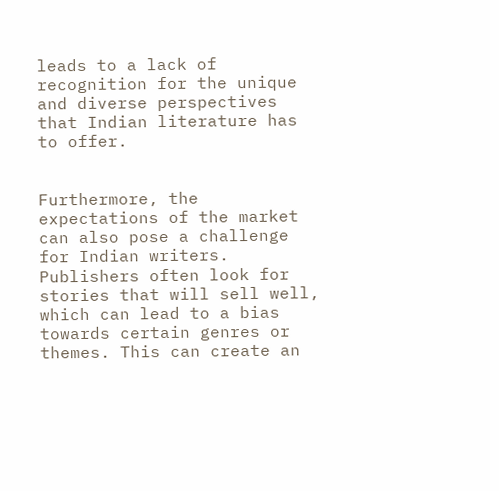leads to a lack of recognition for the unique and diverse perspectives that Indian literature has to offer.


Furthermore, the expectations of the market can also pose a challenge for Indian writers. Publishers often look for stories that will sell well, which can lead to a bias towards certain genres or themes. This can create an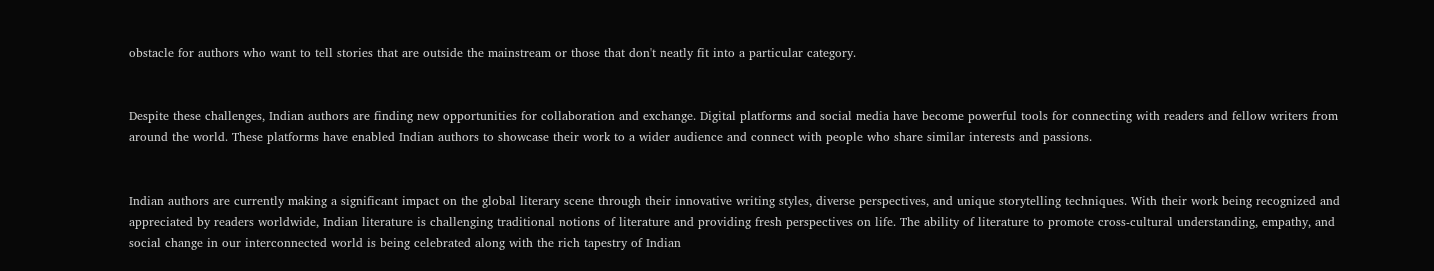obstacle for authors who want to tell stories that are outside the mainstream or those that don't neatly fit into a particular category.


Despite these challenges, Indian authors are finding new opportunities for collaboration and exchange. Digital platforms and social media have become powerful tools for connecting with readers and fellow writers from around the world. These platforms have enabled Indian authors to showcase their work to a wider audience and connect with people who share similar interests and passions.


Indian authors are currently making a significant impact on the global literary scene through their innovative writing styles, diverse perspectives, and unique storytelling techniques. With their work being recognized and appreciated by readers worldwide, Indian literature is challenging traditional notions of literature and providing fresh perspectives on life. The ability of literature to promote cross-cultural understanding, empathy, and social change in our interconnected world is being celebrated along with the rich tapestry of Indian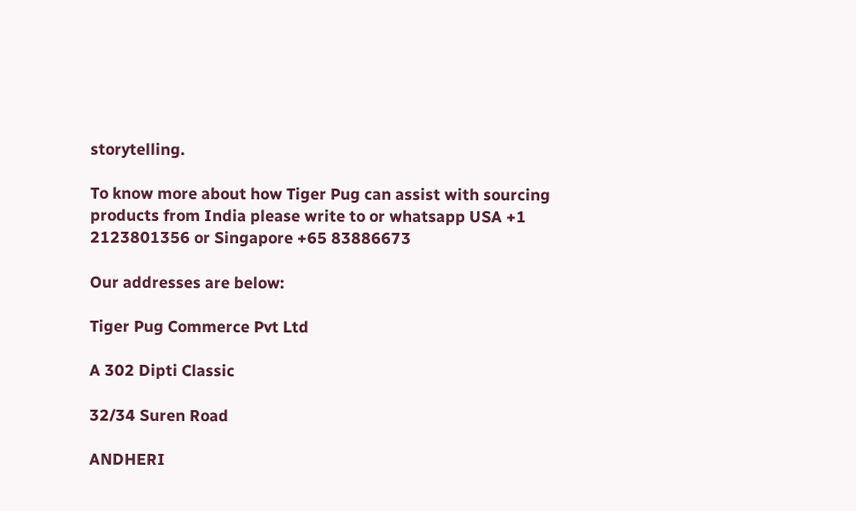storytelling.

To know more about how Tiger Pug can assist with sourcing products from India please write to or whatsapp USA +1 2123801356 or Singapore +65 83886673

Our addresses are below:

Tiger Pug Commerce Pvt Ltd

A 302 Dipti Classic

32/34 Suren Road

ANDHERI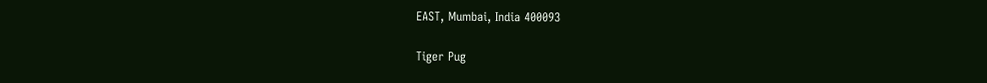EAST, Mumbai, India 400093

Tiger Pug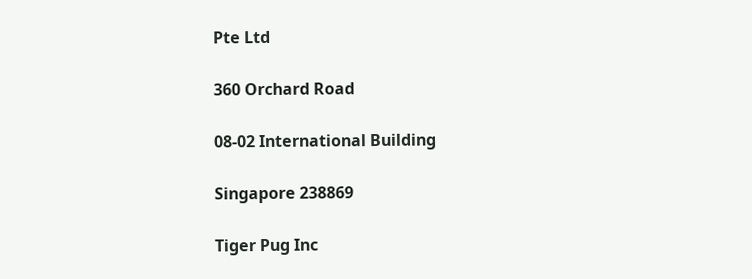Pte Ltd

360 Orchard Road

08-02 International Building

Singapore 238869

Tiger Pug Inc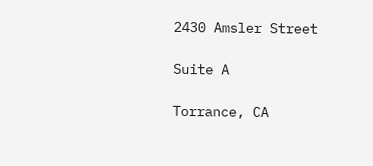2430 Amsler Street

Suite A

Torrance, CA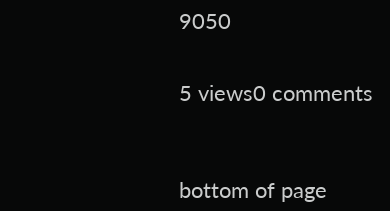9050


5 views0 comments



bottom of page